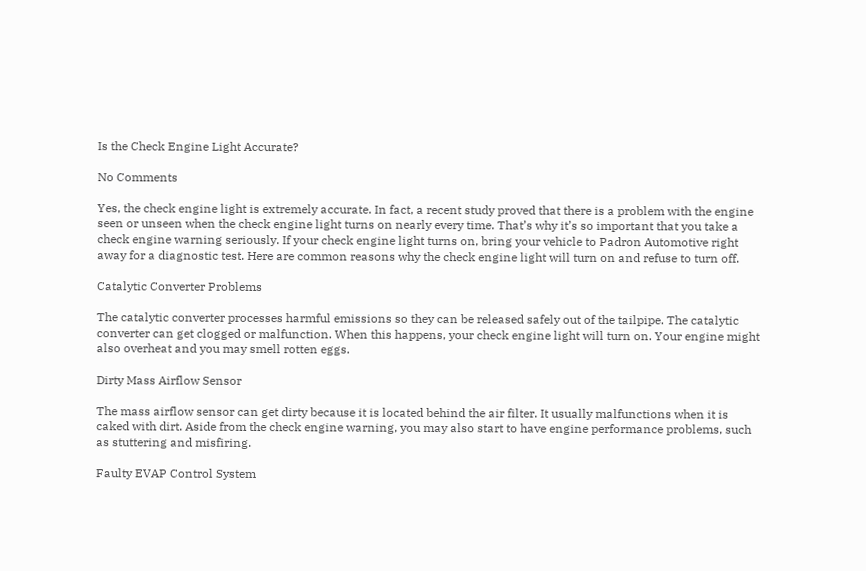Is the Check Engine Light Accurate?

No Comments

Yes, the check engine light is extremely accurate. In fact, a recent study proved that there is a problem with the engine seen or unseen when the check engine light turns on nearly every time. That’s why it’s so important that you take a check engine warning seriously. If your check engine light turns on, bring your vehicle to Padron Automotive right away for a diagnostic test. Here are common reasons why the check engine light will turn on and refuse to turn off.

Catalytic Converter Problems

The catalytic converter processes harmful emissions so they can be released safely out of the tailpipe. The catalytic converter can get clogged or malfunction. When this happens, your check engine light will turn on. Your engine might also overheat and you may smell rotten eggs.

Dirty Mass Airflow Sensor

The mass airflow sensor can get dirty because it is located behind the air filter. It usually malfunctions when it is caked with dirt. Aside from the check engine warning, you may also start to have engine performance problems, such as stuttering and misfiring.

Faulty EVAP Control System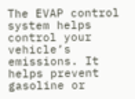The EVAP control system helps control your vehicle’s emissions. It helps prevent gasoline or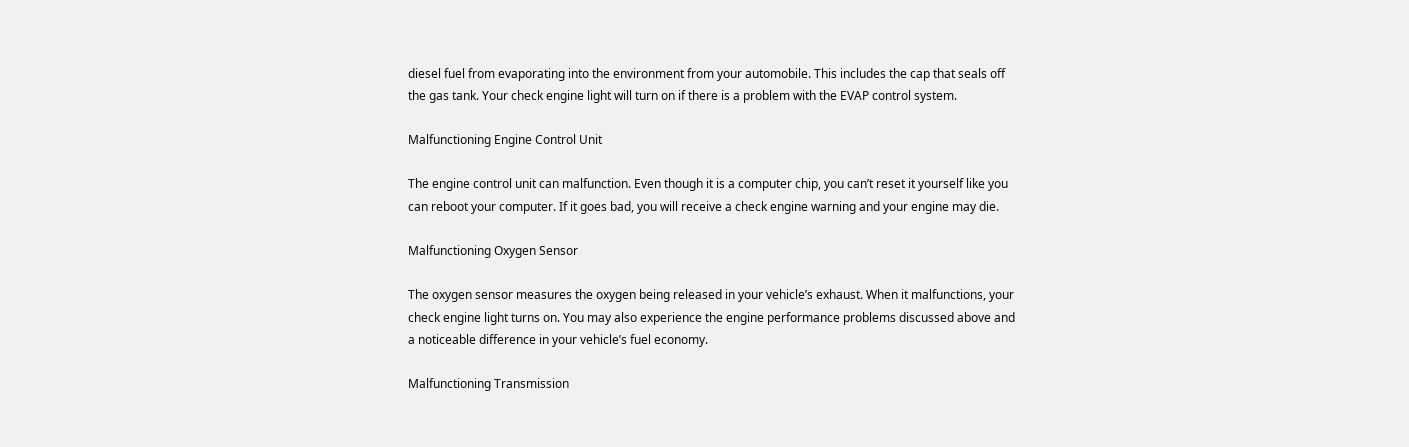diesel fuel from evaporating into the environment from your automobile. This includes the cap that seals off the gas tank. Your check engine light will turn on if there is a problem with the EVAP control system.

Malfunctioning Engine Control Unit

The engine control unit can malfunction. Even though it is a computer chip, you can’t reset it yourself like you can reboot your computer. If it goes bad, you will receive a check engine warning and your engine may die.

Malfunctioning Oxygen Sensor

The oxygen sensor measures the oxygen being released in your vehicle’s exhaust. When it malfunctions, your check engine light turns on. You may also experience the engine performance problems discussed above and a noticeable difference in your vehicle’s fuel economy.

Malfunctioning Transmission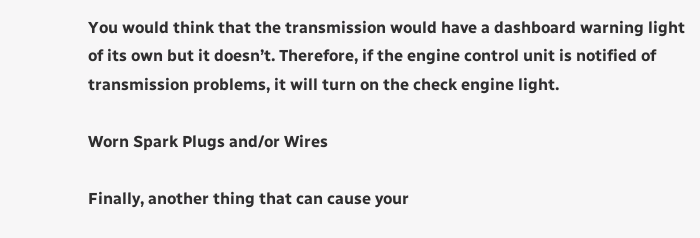You would think that the transmission would have a dashboard warning light of its own but it doesn’t. Therefore, if the engine control unit is notified of transmission problems, it will turn on the check engine light.

Worn Spark Plugs and/or Wires

Finally, another thing that can cause your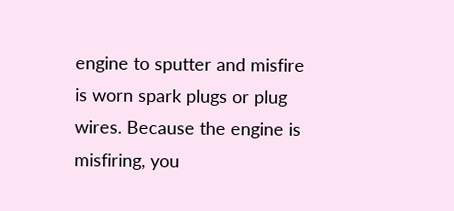engine to sputter and misfire is worn spark plugs or plug wires. Because the engine is misfiring, you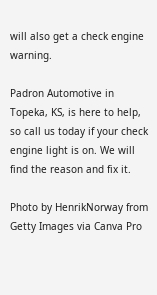will also get a check engine warning.

Padron Automotive in Topeka, KS, is here to help, so call us today if your check engine light is on. We will find the reason and fix it.

Photo by HenrikNorway from Getty Images via Canva Pro